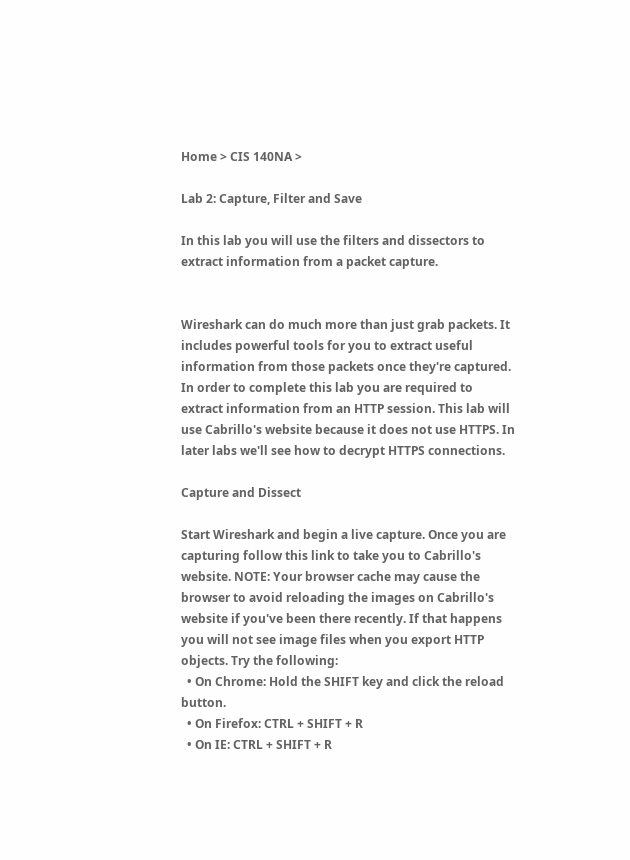Home > CIS 140NA >

Lab 2: Capture, Filter and Save

In this lab you will use the filters and dissectors to extract information from a packet capture.


Wireshark can do much more than just grab packets. It includes powerful tools for you to extract useful information from those packets once they're captured. In order to complete this lab you are required to extract information from an HTTP session. This lab will use Cabrillo's website because it does not use HTTPS. In later labs we'll see how to decrypt HTTPS connections.

Capture and Dissect

Start Wireshark and begin a live capture. Once you are capturing follow this link to take you to Cabrillo's website. NOTE: Your browser cache may cause the browser to avoid reloading the images on Cabrillo's website if you've been there recently. If that happens you will not see image files when you export HTTP objects. Try the following:
  • On Chrome: Hold the SHIFT key and click the reload button.
  • On Firefox: CTRL + SHIFT + R
  • On IE: CTRL + SHIFT + R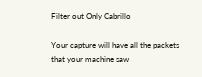Filter out Only Cabrillo

Your capture will have all the packets that your machine saw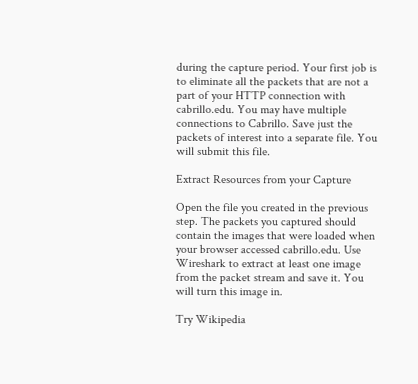during the capture period. Your first job is to eliminate all the packets that are not a part of your HTTP connection with cabrillo.edu. You may have multiple connections to Cabrillo. Save just the packets of interest into a separate file. You will submit this file.

Extract Resources from your Capture

Open the file you created in the previous step. The packets you captured should contain the images that were loaded when your browser accessed cabrillo.edu. Use Wireshark to extract at least one image from the packet stream and save it. You will turn this image in.

Try Wikipedia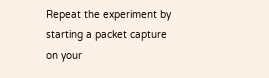Repeat the experiment by starting a packet capture on your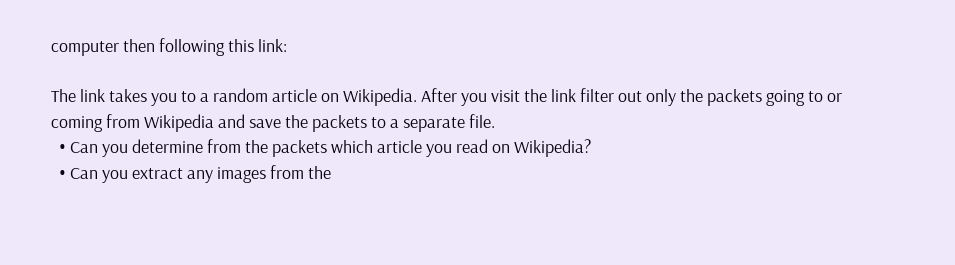computer then following this link:

The link takes you to a random article on Wikipedia. After you visit the link filter out only the packets going to or coming from Wikipedia and save the packets to a separate file.
  • Can you determine from the packets which article you read on Wikipedia?
  • Can you extract any images from the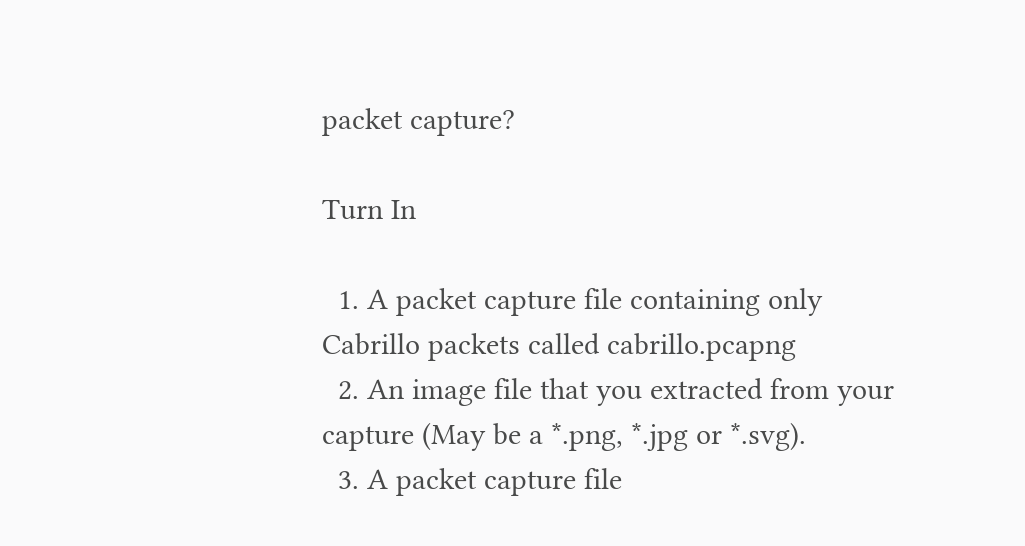packet capture?

Turn In

  1. A packet capture file containing only Cabrillo packets called cabrillo.pcapng
  2. An image file that you extracted from your capture (May be a *.png, *.jpg or *.svg).
  3. A packet capture file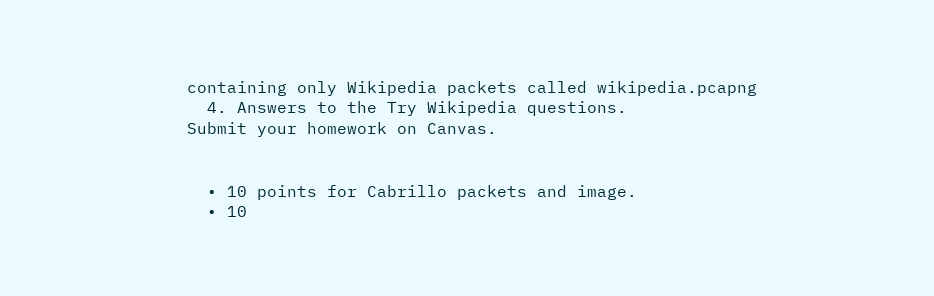containing only Wikipedia packets called wikipedia.pcapng
  4. Answers to the Try Wikipedia questions.
Submit your homework on Canvas.


  • 10 points for Cabrillo packets and image.
  • 10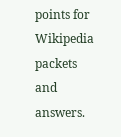points for Wikipedia packets and answers.